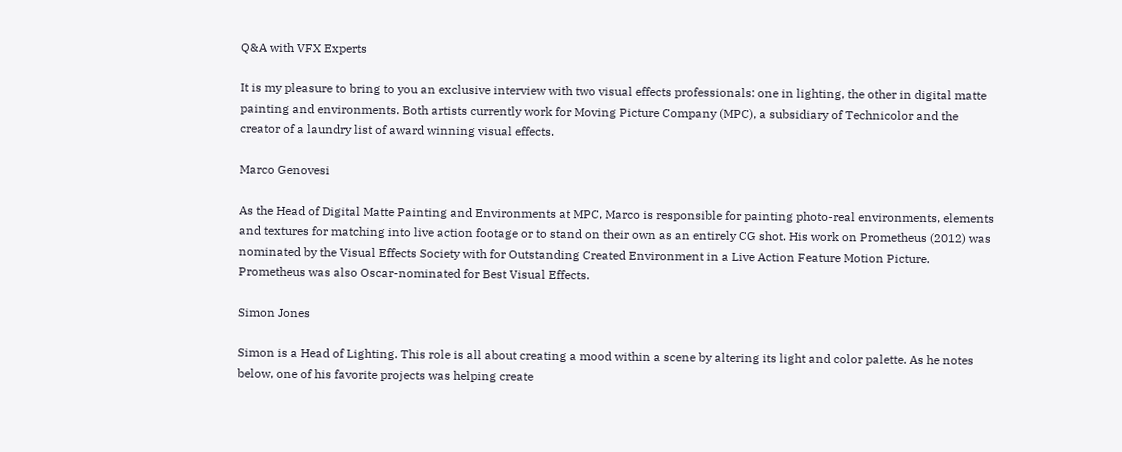Q&A with VFX Experts

It is my pleasure to bring to you an exclusive interview with two visual effects professionals: one in lighting, the other in digital matte painting and environments. Both artists currently work for Moving Picture Company (MPC), a subsidiary of Technicolor and the creator of a laundry list of award winning visual effects.

Marco Genovesi

As the Head of Digital Matte Painting and Environments at MPC, Marco is responsible for painting photo-real environments, elements and textures for matching into live action footage or to stand on their own as an entirely CG shot. His work on Prometheus (2012) was nominated by the Visual Effects Society with for Outstanding Created Environment in a Live Action Feature Motion Picture. Prometheus was also Oscar-nominated for Best Visual Effects.

Simon Jones

Simon is a Head of Lighting. This role is all about creating a mood within a scene by altering its light and color palette. As he notes below, one of his favorite projects was helping create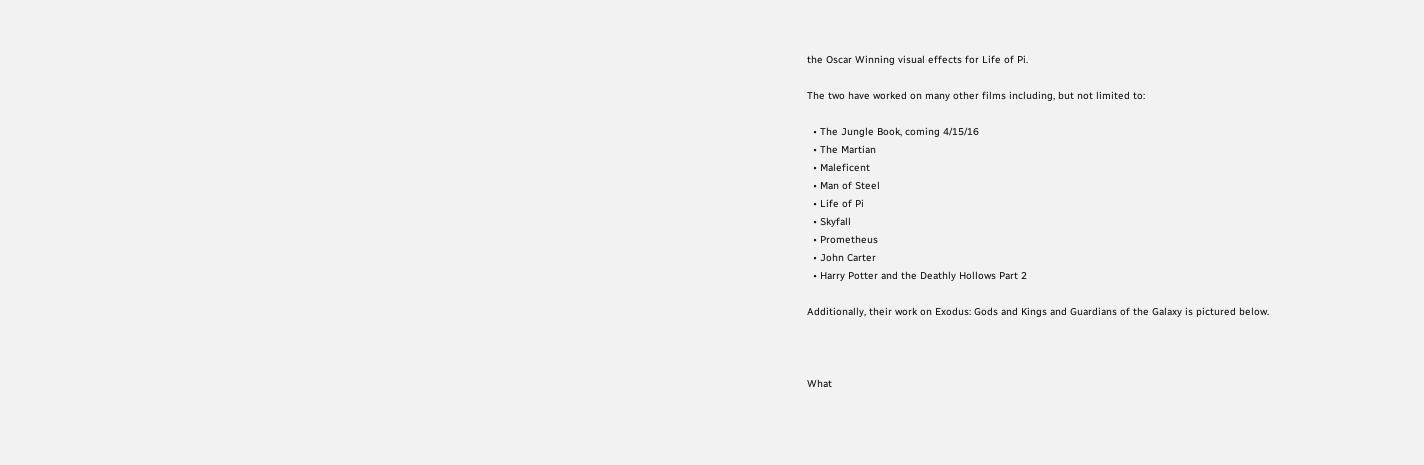the Oscar Winning visual effects for Life of Pi.

The two have worked on many other films including, but not limited to:

  • The Jungle Book, coming 4/15/16
  • The Martian
  • Maleficent
  • Man of Steel
  • Life of Pi
  • Skyfall
  • Prometheus
  • John Carter
  • Harry Potter and the Deathly Hollows Part 2

Additionally, their work on Exodus: Gods and Kings and Guardians of the Galaxy is pictured below.



What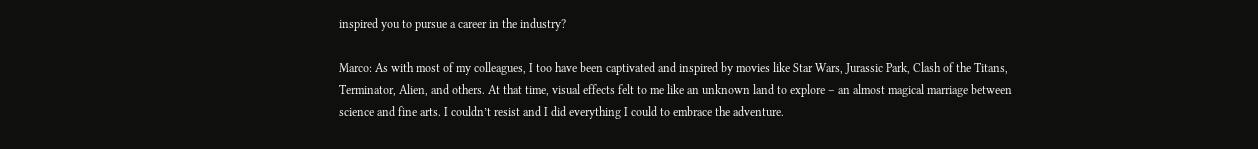inspired you to pursue a career in the industry?

Marco: As with most of my colleagues, I too have been captivated and inspired by movies like Star Wars, Jurassic Park, Clash of the Titans, Terminator, Alien, and others. At that time, visual effects felt to me like an unknown land to explore – an almost magical marriage between science and fine arts. I couldn’t resist and I did everything I could to embrace the adventure.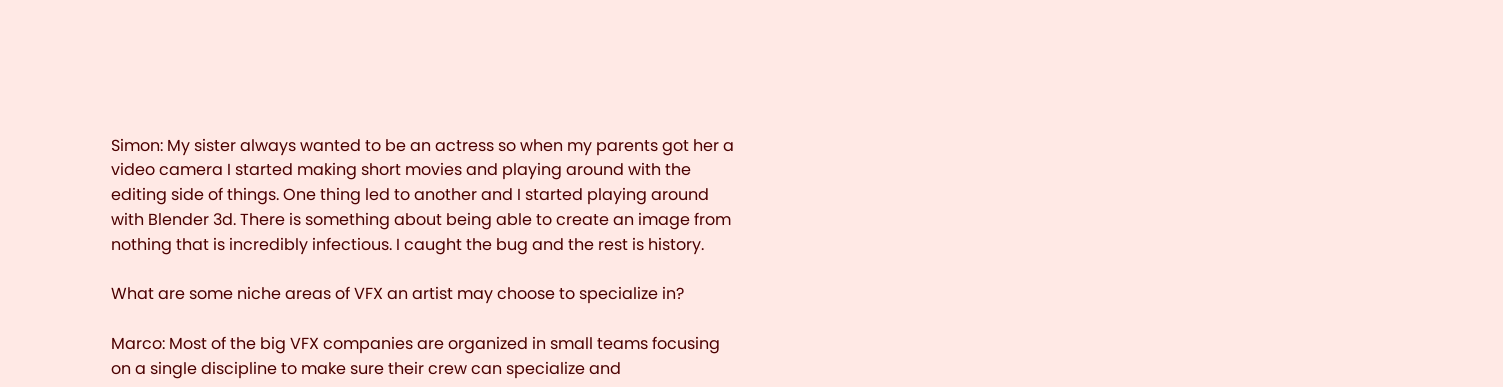Simon: My sister always wanted to be an actress so when my parents got her a video camera I started making short movies and playing around with the editing side of things. One thing led to another and I started playing around with Blender 3d. There is something about being able to create an image from nothing that is incredibly infectious. I caught the bug and the rest is history.

What are some niche areas of VFX an artist may choose to specialize in?

Marco: Most of the big VFX companies are organized in small teams focusing on a single discipline to make sure their crew can specialize and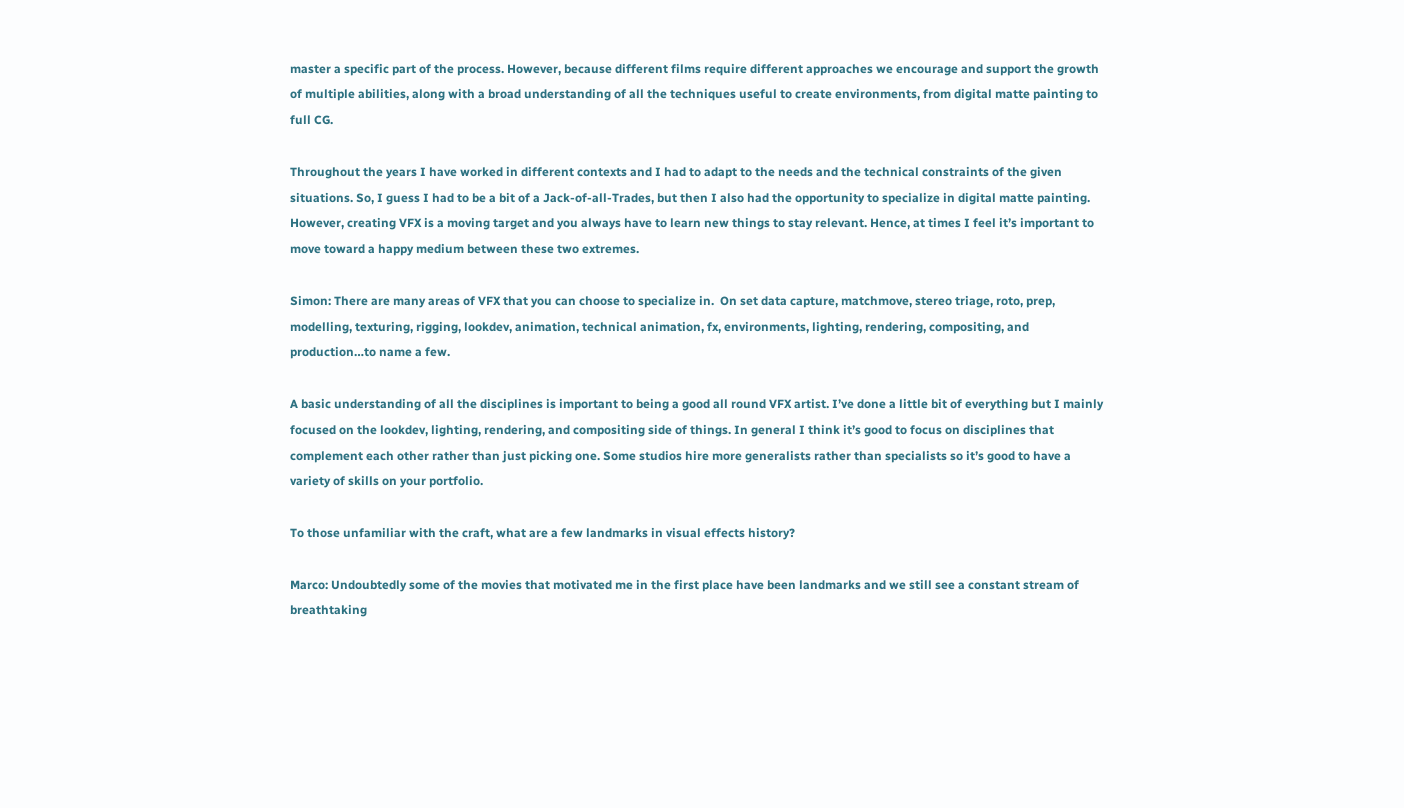master a specific part of the process. However, because different films require different approaches we encourage and support the growth of multiple abilities, along with a broad understanding of all the techniques useful to create environments, from digital matte painting to full CG.

Throughout the years I have worked in different contexts and I had to adapt to the needs and the technical constraints of the given situations. So, I guess I had to be a bit of a Jack-of-all-Trades, but then I also had the opportunity to specialize in digital matte painting. However, creating VFX is a moving target and you always have to learn new things to stay relevant. Hence, at times I feel it’s important to move toward a happy medium between these two extremes.

Simon: There are many areas of VFX that you can choose to specialize in.  On set data capture, matchmove, stereo triage, roto, prep, modelling, texturing, rigging, lookdev, animation, technical animation, fx, environments, lighting, rendering, compositing, and production…to name a few.

A basic understanding of all the disciplines is important to being a good all round VFX artist. I’ve done a little bit of everything but I mainly focused on the lookdev, lighting, rendering, and compositing side of things. In general I think it’s good to focus on disciplines that complement each other rather than just picking one. Some studios hire more generalists rather than specialists so it’s good to have a variety of skills on your portfolio.

To those unfamiliar with the craft, what are a few landmarks in visual effects history?

Marco: Undoubtedly some of the movies that motivated me in the first place have been landmarks and we still see a constant stream of breathtaking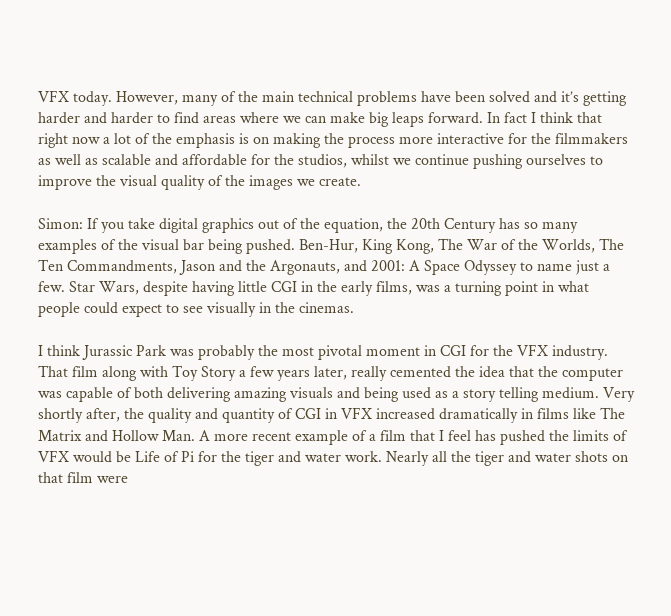VFX today. However, many of the main technical problems have been solved and it’s getting harder and harder to find areas where we can make big leaps forward. In fact I think that right now a lot of the emphasis is on making the process more interactive for the filmmakers as well as scalable and affordable for the studios, whilst we continue pushing ourselves to improve the visual quality of the images we create.

Simon: If you take digital graphics out of the equation, the 20th Century has so many examples of the visual bar being pushed. Ben-Hur, King Kong, The War of the Worlds, The Ten Commandments, Jason and the Argonauts, and 2001: A Space Odyssey to name just a few. Star Wars, despite having little CGI in the early films, was a turning point in what people could expect to see visually in the cinemas.

I think Jurassic Park was probably the most pivotal moment in CGI for the VFX industry. That film along with Toy Story a few years later, really cemented the idea that the computer was capable of both delivering amazing visuals and being used as a story telling medium. Very shortly after, the quality and quantity of CGI in VFX increased dramatically in films like The Matrix and Hollow Man. A more recent example of a film that I feel has pushed the limits of VFX would be Life of Pi for the tiger and water work. Nearly all the tiger and water shots on that film were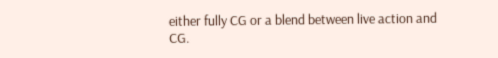either fully CG or a blend between live action and CG.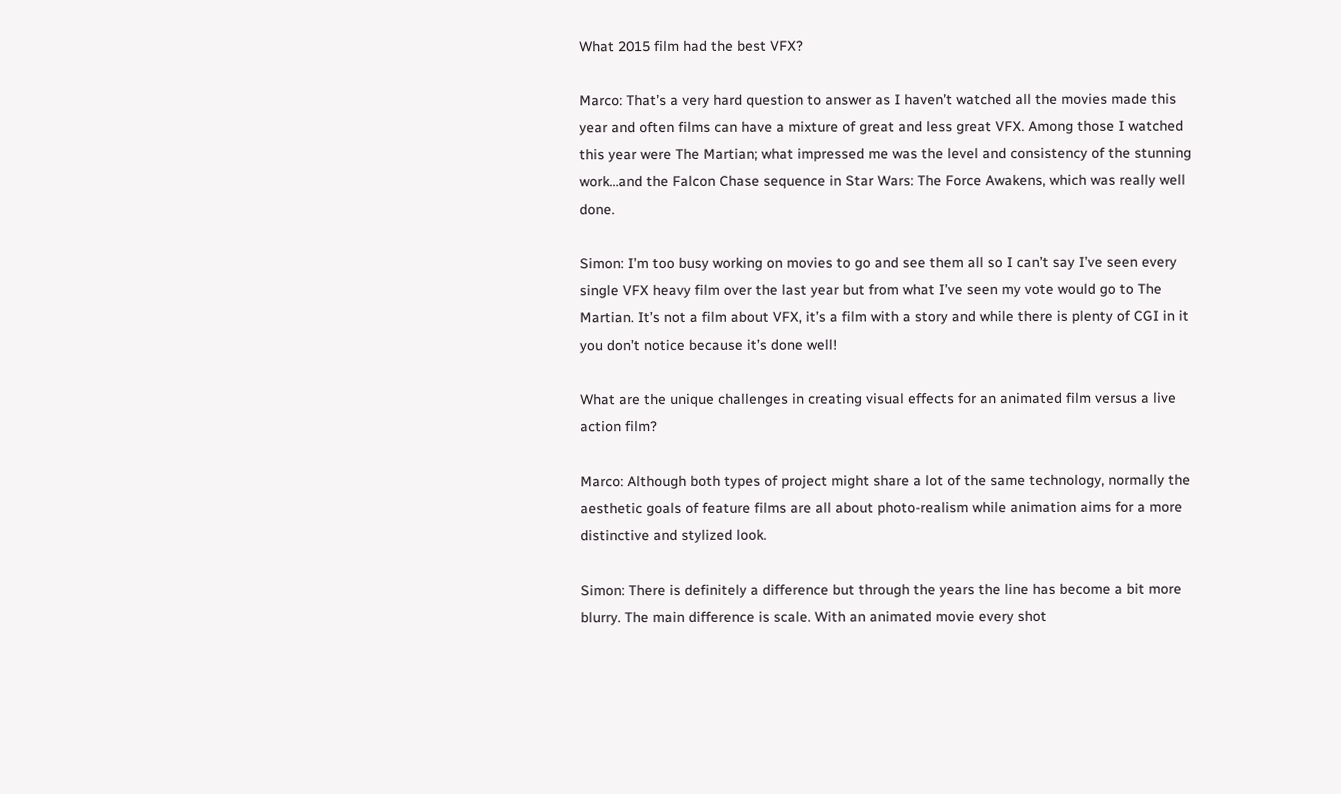What 2015 film had the best VFX?

Marco: That’s a very hard question to answer as I haven’t watched all the movies made this year and often films can have a mixture of great and less great VFX. Among those I watched this year were The Martian; what impressed me was the level and consistency of the stunning work…and the Falcon Chase sequence in Star Wars: The Force Awakens, which was really well done.

Simon: I’m too busy working on movies to go and see them all so I can’t say I’ve seen every single VFX heavy film over the last year but from what I’ve seen my vote would go to The Martian. It’s not a film about VFX, it’s a film with a story and while there is plenty of CGI in it you don’t notice because it’s done well!

What are the unique challenges in creating visual effects for an animated film versus a live action film?

Marco: Although both types of project might share a lot of the same technology, normally the aesthetic goals of feature films are all about photo-realism while animation aims for a more distinctive and stylized look.

Simon: There is definitely a difference but through the years the line has become a bit more blurry. The main difference is scale. With an animated movie every shot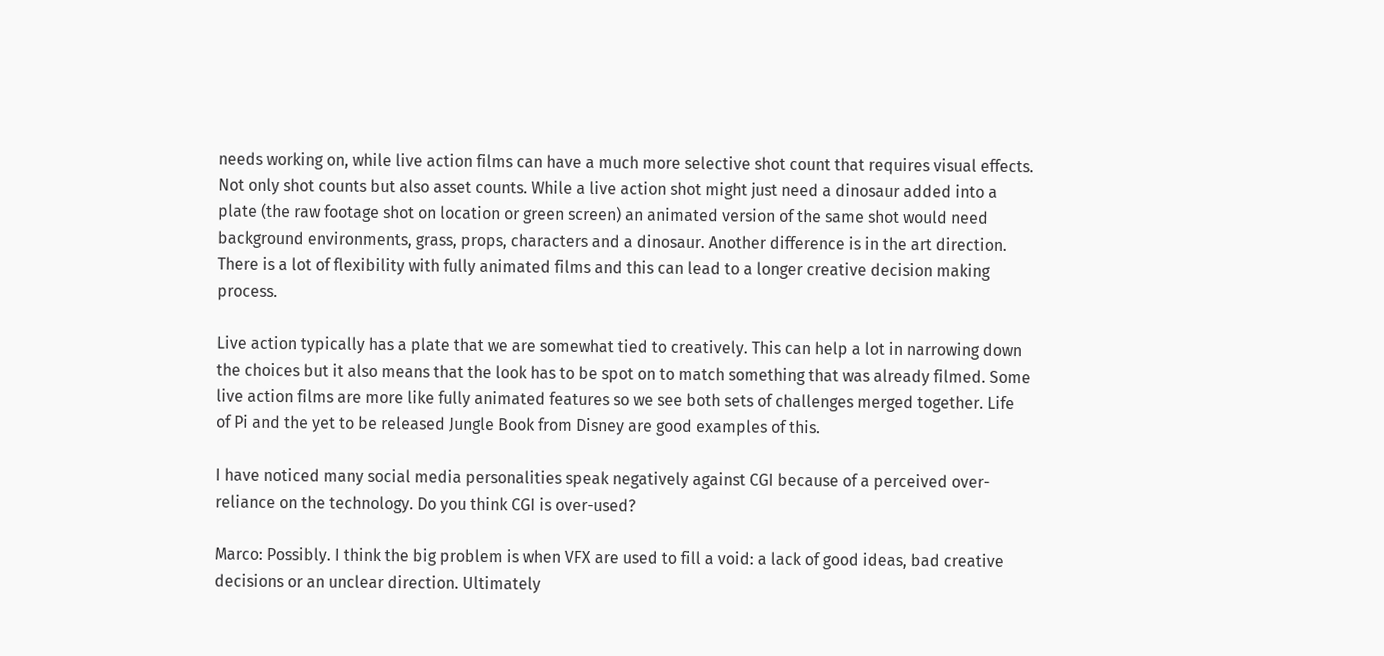needs working on, while live action films can have a much more selective shot count that requires visual effects. Not only shot counts but also asset counts. While a live action shot might just need a dinosaur added into a plate (the raw footage shot on location or green screen) an animated version of the same shot would need background environments, grass, props, characters and a dinosaur. Another difference is in the art direction. There is a lot of flexibility with fully animated films and this can lead to a longer creative decision making process.

Live action typically has a plate that we are somewhat tied to creatively. This can help a lot in narrowing down the choices but it also means that the look has to be spot on to match something that was already filmed. Some live action films are more like fully animated features so we see both sets of challenges merged together. Life of Pi and the yet to be released Jungle Book from Disney are good examples of this.

I have noticed many social media personalities speak negatively against CGI because of a perceived over-reliance on the technology. Do you think CGI is over-used?

Marco: Possibly. I think the big problem is when VFX are used to fill a void: a lack of good ideas, bad creative decisions or an unclear direction. Ultimately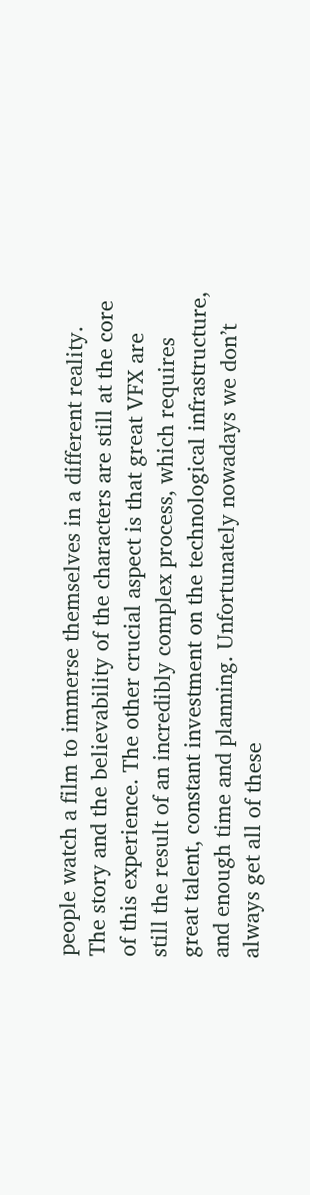people watch a film to immerse themselves in a different reality. The story and the believability of the characters are still at the core of this experience. The other crucial aspect is that great VFX are still the result of an incredibly complex process, which requires great talent, constant investment on the technological infrastructure, and enough time and planning. Unfortunately nowadays we don’t always get all of these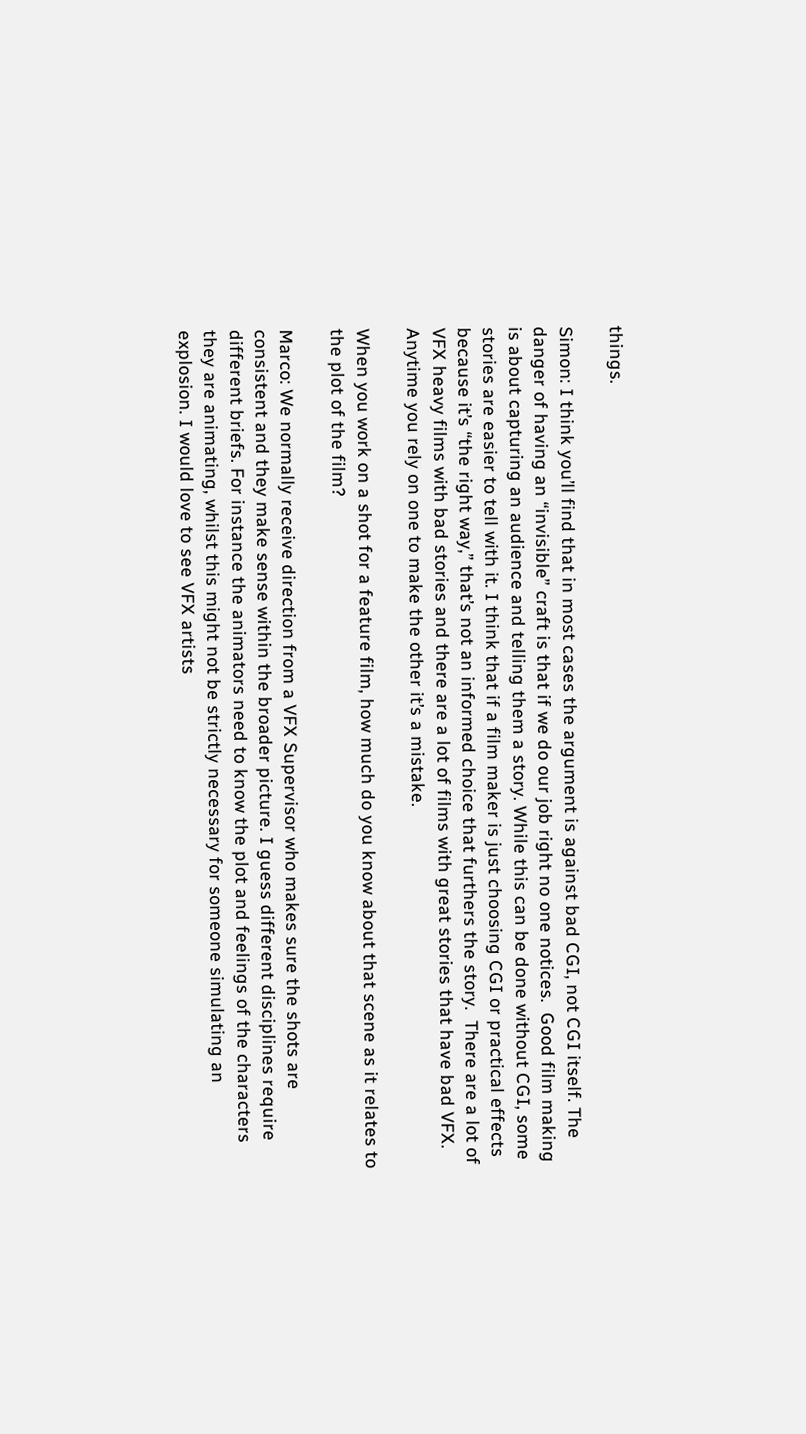things.

Simon: I think you’ll find that in most cases the argument is against bad CGI, not CGI itself. The danger of having an “invisible” craft is that if we do our job right no one notices.  Good film making is about capturing an audience and telling them a story. While this can be done without CGI, some stories are easier to tell with it. I think that if a film maker is just choosing CGI or practical effects because it’s “the right way,” that’s not an informed choice that furthers the story.  There are a lot of VFX heavy films with bad stories and there are a lot of films with great stories that have bad VFX. Anytime you rely on one to make the other it’s a mistake.

When you work on a shot for a feature film, how much do you know about that scene as it relates to the plot of the film?

Marco: We normally receive direction from a VFX Supervisor who makes sure the shots are consistent and they make sense within the broader picture. I guess different disciplines require different briefs. For instance the animators need to know the plot and feelings of the characters they are animating, whilst this might not be strictly necessary for someone simulating an explosion. I would love to see VFX artists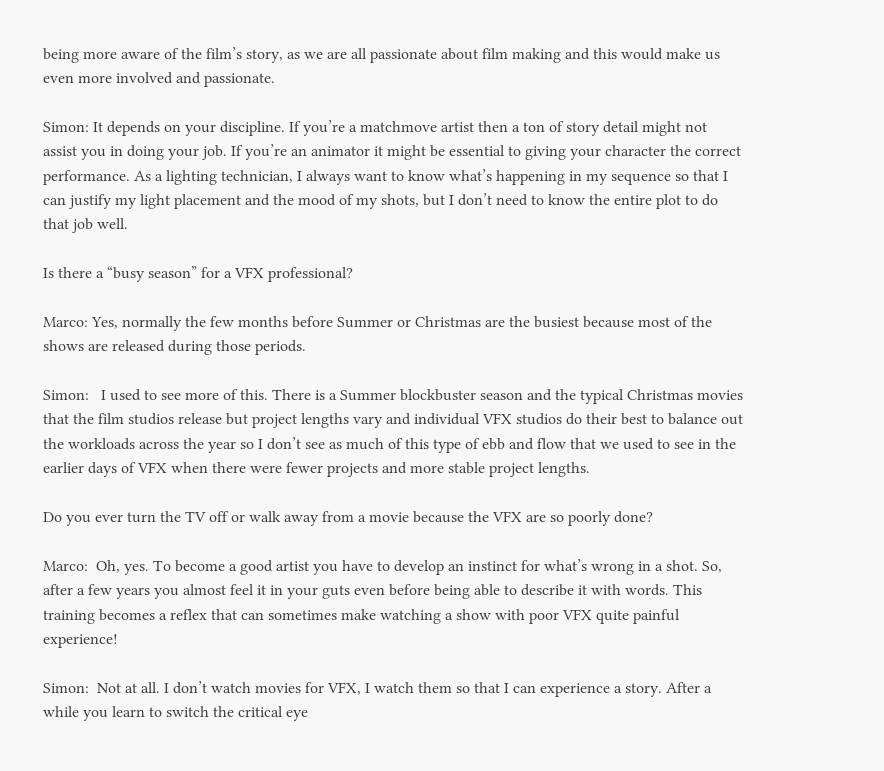being more aware of the film’s story, as we are all passionate about film making and this would make us even more involved and passionate.

Simon: It depends on your discipline. If you’re a matchmove artist then a ton of story detail might not assist you in doing your job. If you’re an animator it might be essential to giving your character the correct performance. As a lighting technician, I always want to know what’s happening in my sequence so that I can justify my light placement and the mood of my shots, but I don’t need to know the entire plot to do that job well.

Is there a “busy season” for a VFX professional?

Marco: Yes, normally the few months before Summer or Christmas are the busiest because most of the shows are released during those periods.

Simon:   I used to see more of this. There is a Summer blockbuster season and the typical Christmas movies that the film studios release but project lengths vary and individual VFX studios do their best to balance out the workloads across the year so I don’t see as much of this type of ebb and flow that we used to see in the earlier days of VFX when there were fewer projects and more stable project lengths.

Do you ever turn the TV off or walk away from a movie because the VFX are so poorly done?

Marco:  Oh, yes. To become a good artist you have to develop an instinct for what’s wrong in a shot. So, after a few years you almost feel it in your guts even before being able to describe it with words. This training becomes a reflex that can sometimes make watching a show with poor VFX quite painful experience!

Simon:  Not at all. I don’t watch movies for VFX, I watch them so that I can experience a story. After a while you learn to switch the critical eye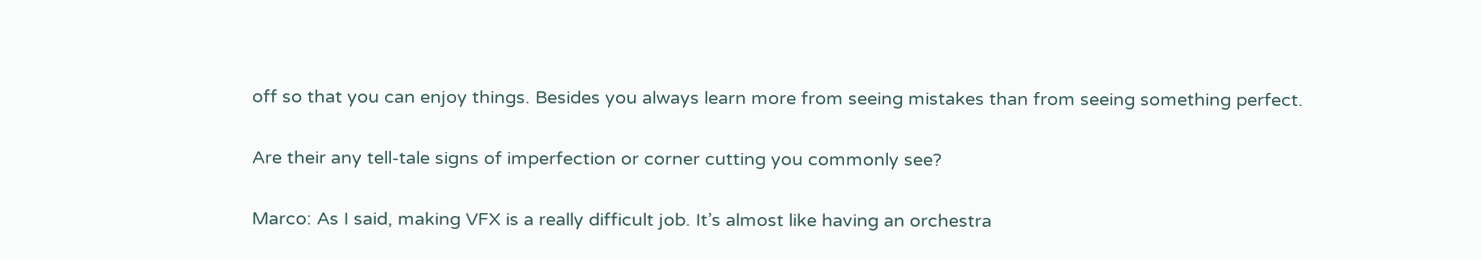off so that you can enjoy things. Besides you always learn more from seeing mistakes than from seeing something perfect.

Are their any tell-tale signs of imperfection or corner cutting you commonly see?

Marco: As I said, making VFX is a really difficult job. It’s almost like having an orchestra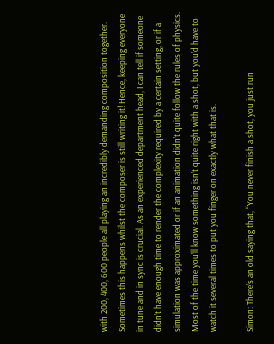with 200, 400, 600 people all playing an incredibly demanding composition together. Sometimes this happens whilst the composer is still writing it! Hence, keeping everyone in tune and in sync is crucial. As an experienced department head, I can tell if someone didn’t have enough time to render the complexity required by a certain setting, or if a simulation was approximated or if an animation didn’t quite follow the rules of physics. Most of the time you’ll know something isn’t quite right with a shot, but you’d have to watch it several times to put you finger on exactly what that is.

Simon: There’s an old saying that, “You never finish a shot, you just run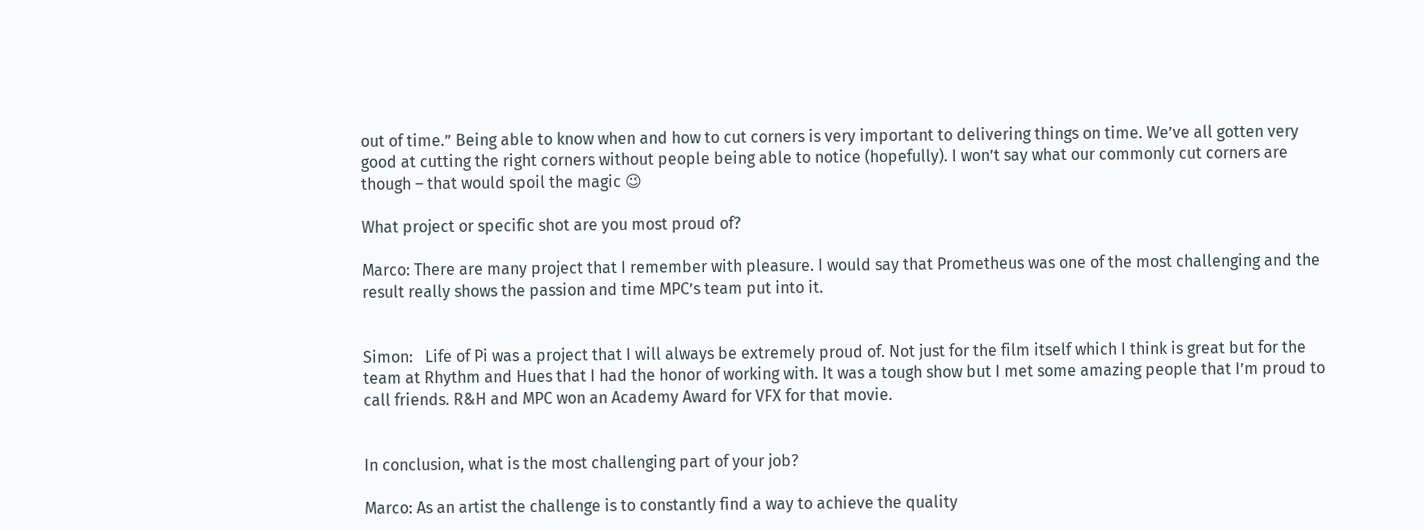out of time.” Being able to know when and how to cut corners is very important to delivering things on time. We’ve all gotten very good at cutting the right corners without people being able to notice (hopefully). I won’t say what our commonly cut corners are though – that would spoil the magic 😉

What project or specific shot are you most proud of?

Marco: There are many project that I remember with pleasure. I would say that Prometheus was one of the most challenging and the result really shows the passion and time MPC’s team put into it.


Simon:   Life of Pi was a project that I will always be extremely proud of. Not just for the film itself which I think is great but for the team at Rhythm and Hues that I had the honor of working with. It was a tough show but I met some amazing people that I’m proud to call friends. R&H and MPC won an Academy Award for VFX for that movie.


In conclusion, what is the most challenging part of your job?

Marco: As an artist the challenge is to constantly find a way to achieve the quality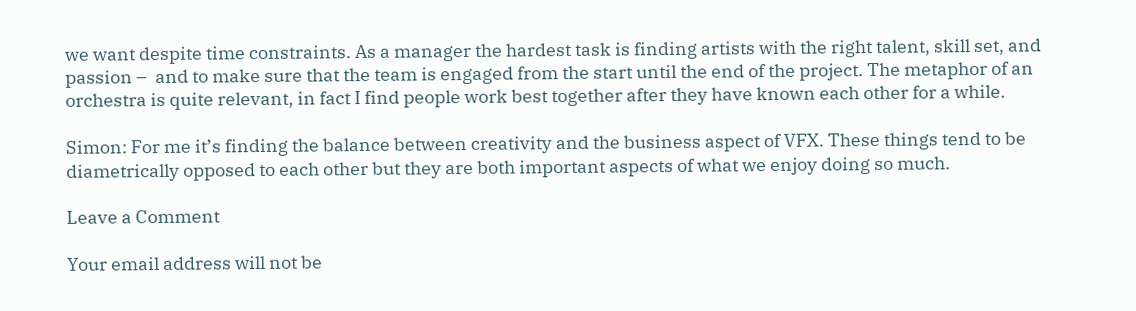we want despite time constraints. As a manager the hardest task is finding artists with the right talent, skill set, and passion –  and to make sure that the team is engaged from the start until the end of the project. The metaphor of an orchestra is quite relevant, in fact I find people work best together after they have known each other for a while.

Simon: For me it’s finding the balance between creativity and the business aspect of VFX. These things tend to be diametrically opposed to each other but they are both important aspects of what we enjoy doing so much.

Leave a Comment

Your email address will not be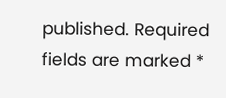published. Required fields are marked *